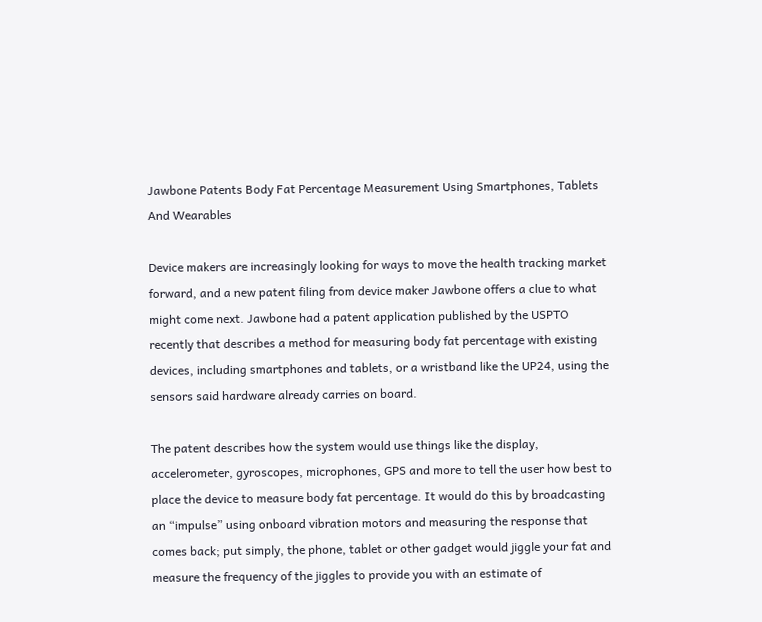Jawbone Patents Body Fat Percentage Measurement Using Smartphones, Tablets And Wearables

Device makers are increasingly looking for ways to move the health tracking market forward, and a new patent filing from device maker Jawbone offers a clue to what might come next. Jawbone had a patent application published by the USPTO recently that describes a method for measuring body fat percentage with existing devices, including smartphones and tablets, or a wristband like the UP24, using the sensors said hardware already carries on board.

The patent describes how the system would use things like the display, accelerometer, gyroscopes, microphones, GPS and more to tell the user how best to place the device to measure body fat percentage. It would do this by broadcasting an “impulse” using onboard vibration motors and measuring the response that comes back; put simply, the phone, tablet or other gadget would jiggle your fat and measure the frequency of the jiggles to provide you with an estimate of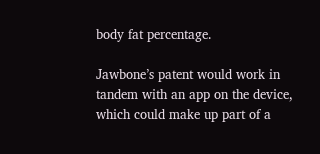body fat percentage.

Jawbone’s patent would work in tandem with an app on the device, which could make up part of a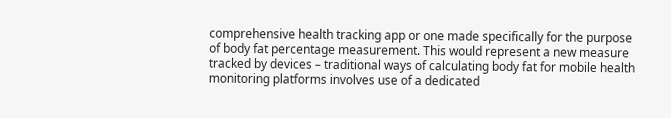comprehensive health tracking app or one made specifically for the purpose of body fat percentage measurement. This would represent a new measure tracked by devices – traditional ways of calculating body fat for mobile health monitoring platforms involves use of a dedicated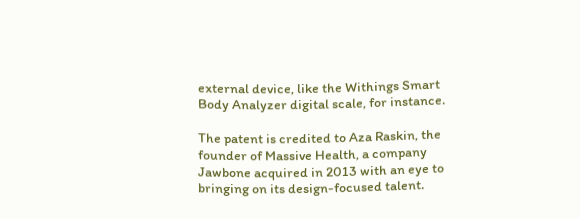external device, like the Withings Smart Body Analyzer digital scale, for instance.

The patent is credited to Aza Raskin, the founder of Massive Health, a company Jawbone acquired in 2013 with an eye to bringing on its design-focused talent.